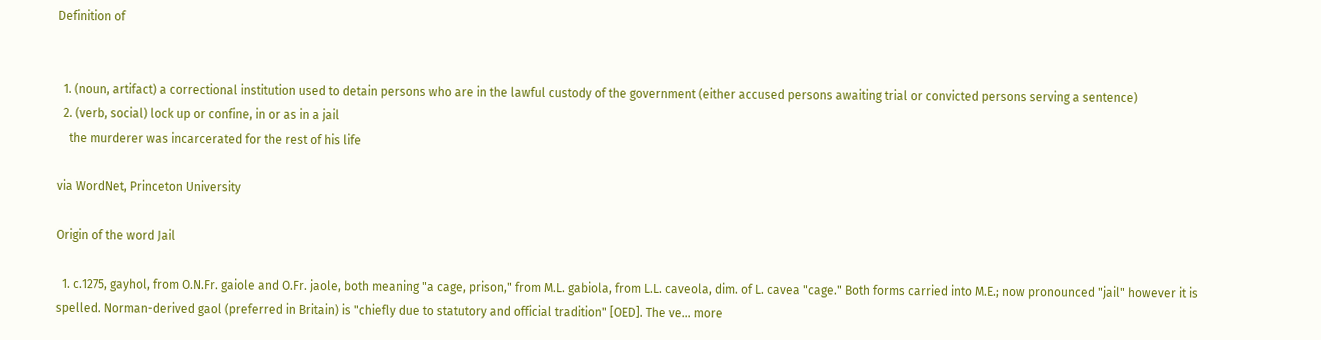Definition of


  1. (noun, artifact) a correctional institution used to detain persons who are in the lawful custody of the government (either accused persons awaiting trial or convicted persons serving a sentence)
  2. (verb, social) lock up or confine, in or as in a jail
    the murderer was incarcerated for the rest of his life

via WordNet, Princeton University

Origin of the word Jail

  1. c.1275, gayhol, from O.N.Fr. gaiole and O.Fr. jaole, both meaning "a cage, prison," from M.L. gabiola, from L.L. caveola, dim. of L. cavea "cage." Both forms carried into M.E.; now pronounced "jail" however it is spelled. Norman-derived gaol (preferred in Britain) is "chiefly due to statutory and official tradition" [OED]. The ve… more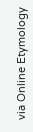via Online Etymology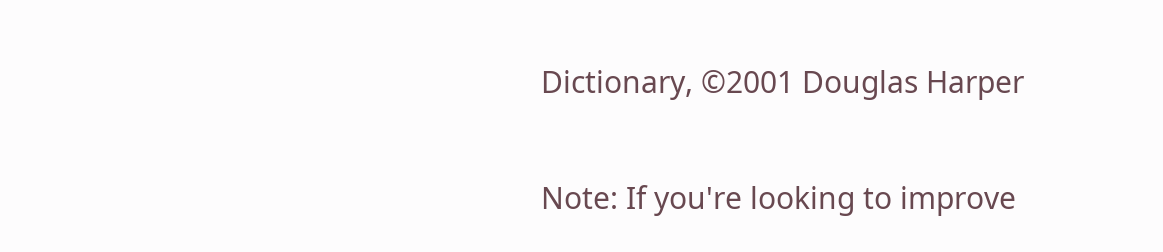Dictionary, ©2001 Douglas Harper

Note: If you're looking to improve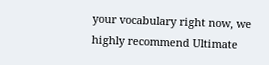your vocabulary right now, we highly recommend Ultimate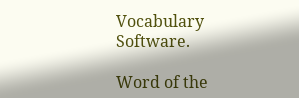Vocabulary Software.

Word of the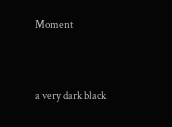Moment


a very dark black